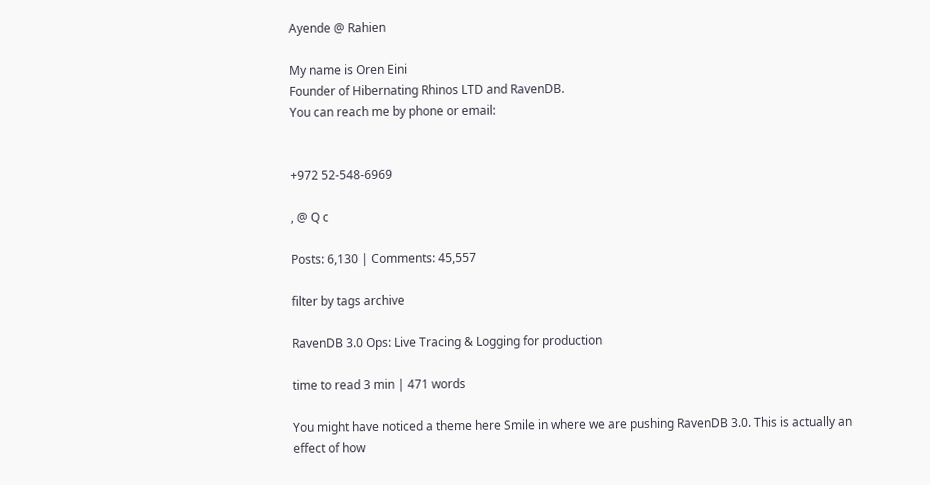Ayende @ Rahien

My name is Oren Eini
Founder of Hibernating Rhinos LTD and RavenDB.
You can reach me by phone or email:


+972 52-548-6969

, @ Q c

Posts: 6,130 | Comments: 45,557

filter by tags archive

RavenDB 3.0 Ops: Live Tracing & Logging for production

time to read 3 min | 471 words

You might have noticed a theme here Smile in where we are pushing RavenDB 3.0. This is actually an effect of how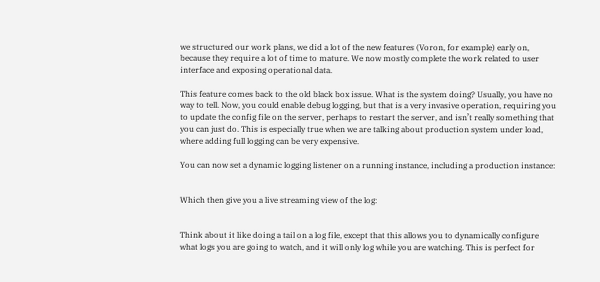we structured our work plans, we did a lot of the new features (Voron, for example) early on, because they require a lot of time to mature. We now mostly complete the work related to user interface and exposing operational data.

This feature comes back to the old black box issue. What is the system doing? Usually, you have no way to tell. Now, you could enable debug logging, but that is a very invasive operation, requiring you to update the config file on the server, perhaps to restart the server, and isn’t really something that you can just do. This is especially true when we are talking about production system under load, where adding full logging can be very expensive.

You can now set a dynamic logging listener on a running instance, including a production instance:


Which then give you a live streaming view of the log:


Think about it like doing a tail on a log file, except that this allows you to dynamically configure what logs you are going to watch, and it will only log while you are watching. This is perfect for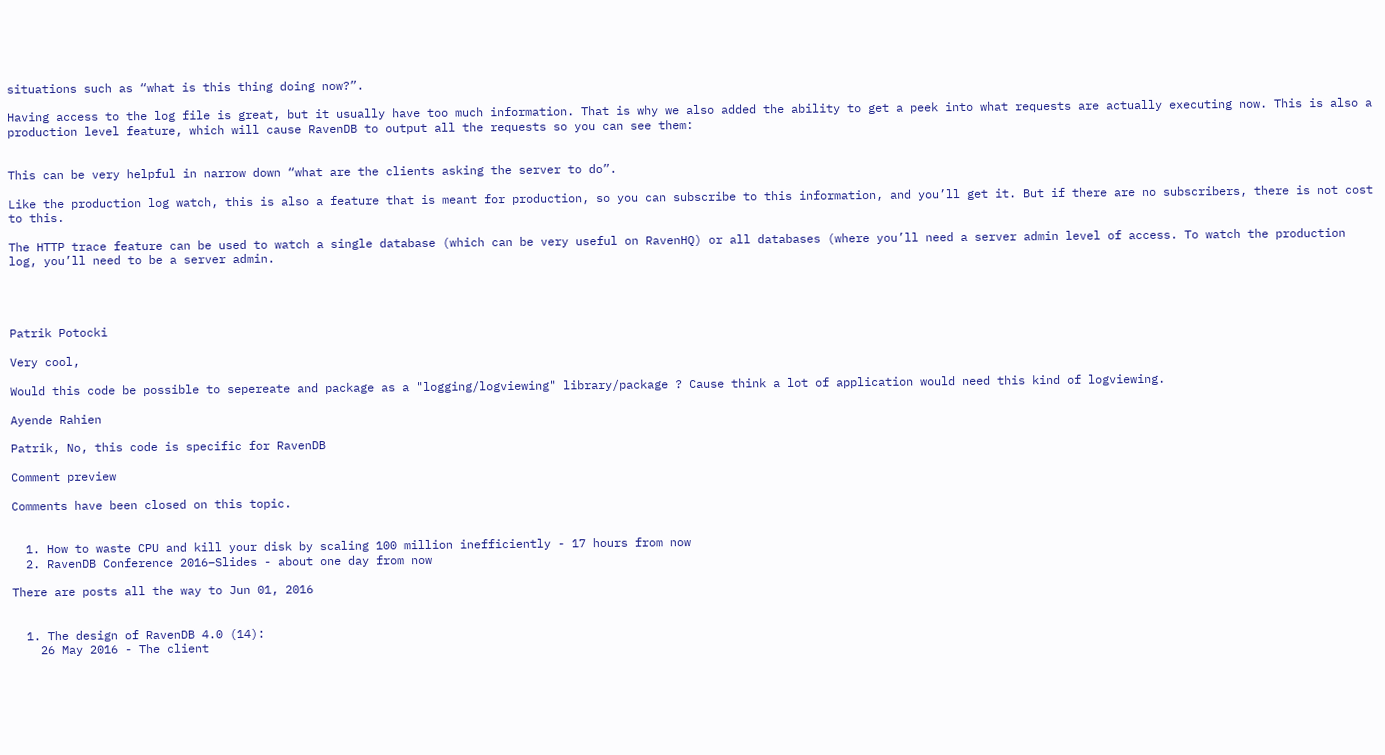situations such as “what is this thing doing now?”.

Having access to the log file is great, but it usually have too much information. That is why we also added the ability to get a peek into what requests are actually executing now. This is also a production level feature, which will cause RavenDB to output all the requests so you can see them:


This can be very helpful in narrow down “what are the clients asking the server to do”.

Like the production log watch, this is also a feature that is meant for production, so you can subscribe to this information, and you’ll get it. But if there are no subscribers, there is not cost to this.

The HTTP trace feature can be used to watch a single database (which can be very useful on RavenHQ) or all databases (where you’ll need a server admin level of access. To watch the production log, you’ll need to be a server admin.




Patrik Potocki

Very cool,

Would this code be possible to sepereate and package as a "logging/logviewing" library/package ? Cause think a lot of application would need this kind of logviewing.

Ayende Rahien

Patrik, No, this code is specific for RavenDB

Comment preview

Comments have been closed on this topic.


  1. How to waste CPU and kill your disk by scaling 100 million inefficiently - 17 hours from now
  2. RavenDB Conference 2016–Slides - about one day from now

There are posts all the way to Jun 01, 2016


  1. The design of RavenDB 4.0 (14):
    26 May 2016 - The client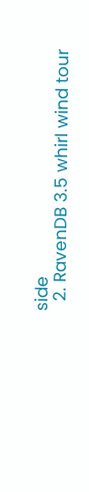side
  2. RavenDB 3.5 whirl wind tour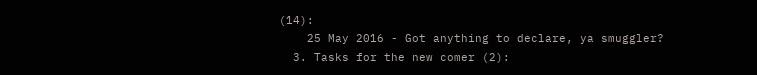(14):
    25 May 2016 - Got anything to declare, ya smuggler?
  3. Tasks for the new comer (2):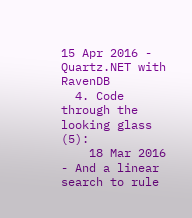15 Apr 2016 - Quartz.NET with RavenDB
  4. Code through the looking glass (5):
    18 Mar 2016 - And a linear search to rule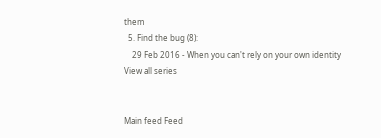them
  5. Find the bug (8):
    29 Feb 2016 - When you can't rely on your own identity
View all series


Main feed Feed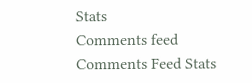Stats
Comments feed   Comments Feed Stats